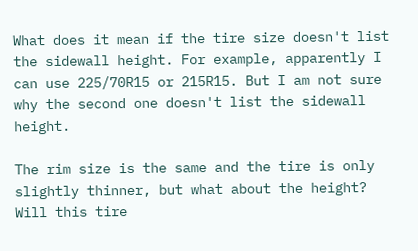What does it mean if the tire size doesn't list the sidewall height. For example, apparently I can use 225/70R15 or 215R15. But I am not sure why the second one doesn't list the sidewall height.

The rim size is the same and the tire is only slightly thinner, but what about the height? Will this tire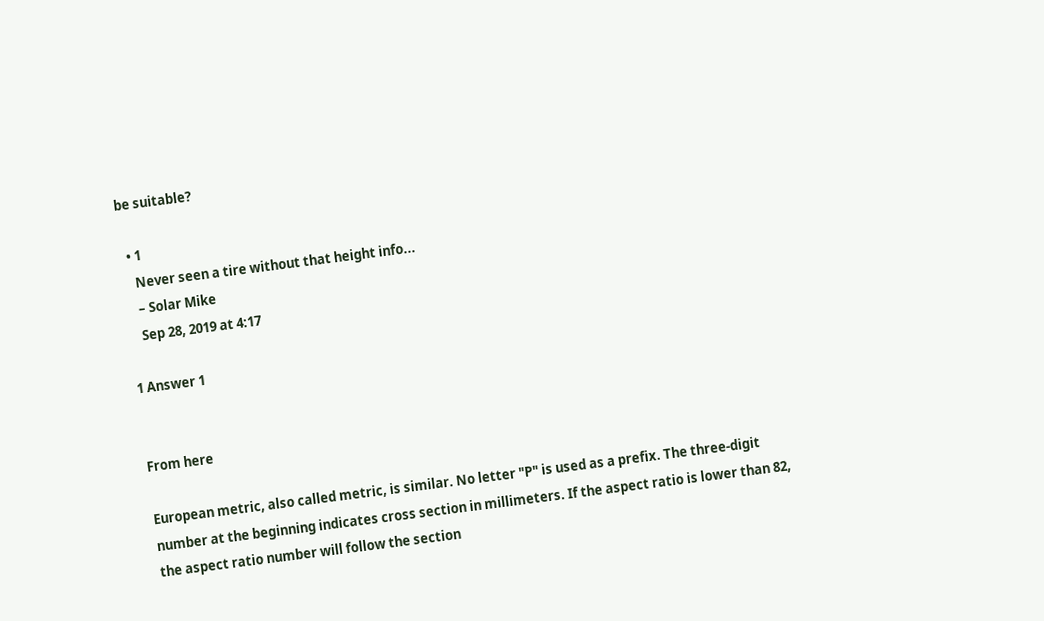be suitable?

  • 1
    Never seen a tire without that height info...
    – Solar Mike
    Sep 28, 2019 at 4:17

1 Answer 1


From here

European metric, also called metric, is similar. No letter "P" is used as a prefix. The three-digit number at the beginning indicates cross section in millimeters. If the aspect ratio is lower than 82, the aspect ratio number will follow the section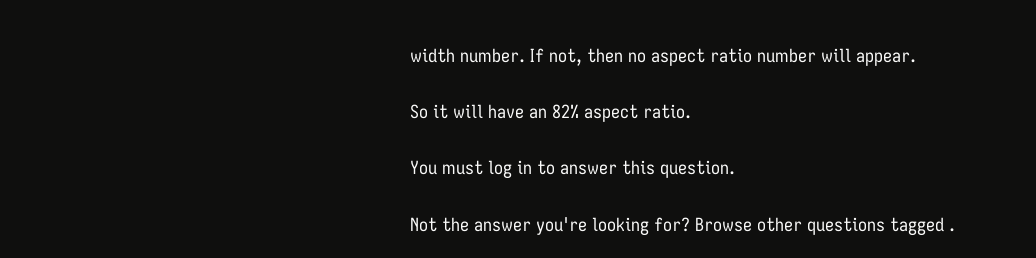width number. If not, then no aspect ratio number will appear.

So it will have an 82% aspect ratio.

You must log in to answer this question.

Not the answer you're looking for? Browse other questions tagged .